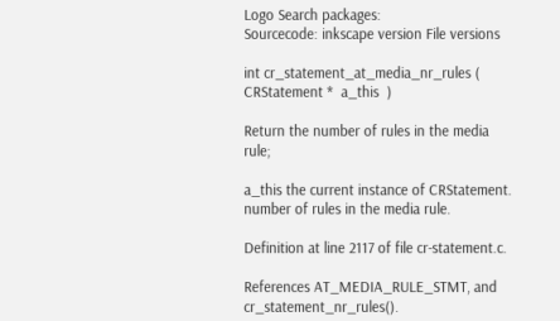Logo Search packages:
Sourcecode: inkscape version File versions

int cr_statement_at_media_nr_rules ( CRStatement *  a_this  )

Return the number of rules in the media rule;

a_this the current instance of CRStatement.
number of rules in the media rule.

Definition at line 2117 of file cr-statement.c.

References AT_MEDIA_RULE_STMT, and cr_statement_nr_rules().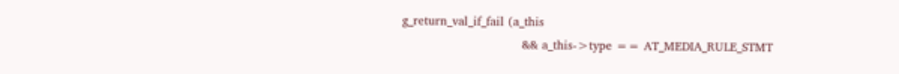g_return_val_if_fail (a_this
                              && a_this->type == AT_MEDIA_RULE_STMT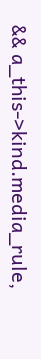&& a_this->kind.media_rule,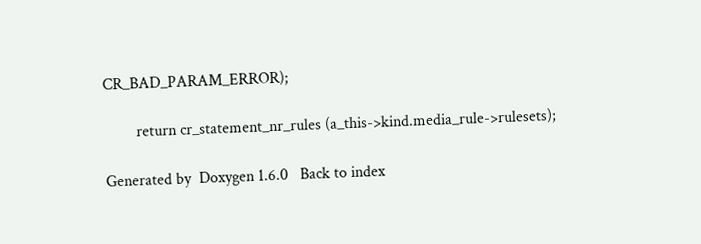CR_BAD_PARAM_ERROR);

        return cr_statement_nr_rules (a_this->kind.media_rule->rulesets);

Generated by  Doxygen 1.6.0   Back to index